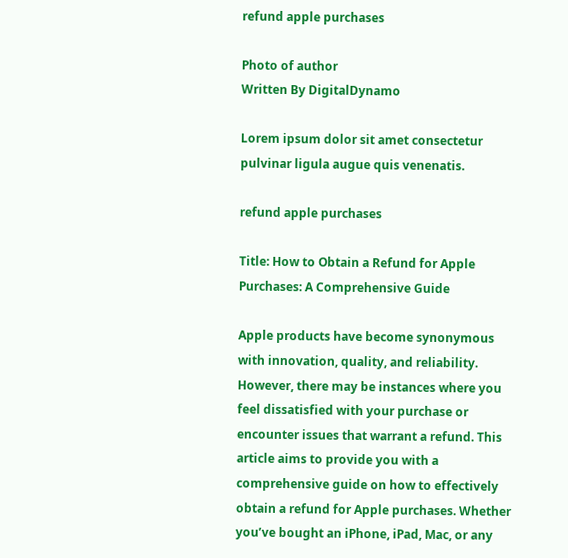refund apple purchases

Photo of author
Written By DigitalDynamo

Lorem ipsum dolor sit amet consectetur pulvinar ligula augue quis venenatis.

refund apple purchases

Title: How to Obtain a Refund for Apple Purchases: A Comprehensive Guide

Apple products have become synonymous with innovation, quality, and reliability. However, there may be instances where you feel dissatisfied with your purchase or encounter issues that warrant a refund. This article aims to provide you with a comprehensive guide on how to effectively obtain a refund for Apple purchases. Whether you’ve bought an iPhone, iPad, Mac, or any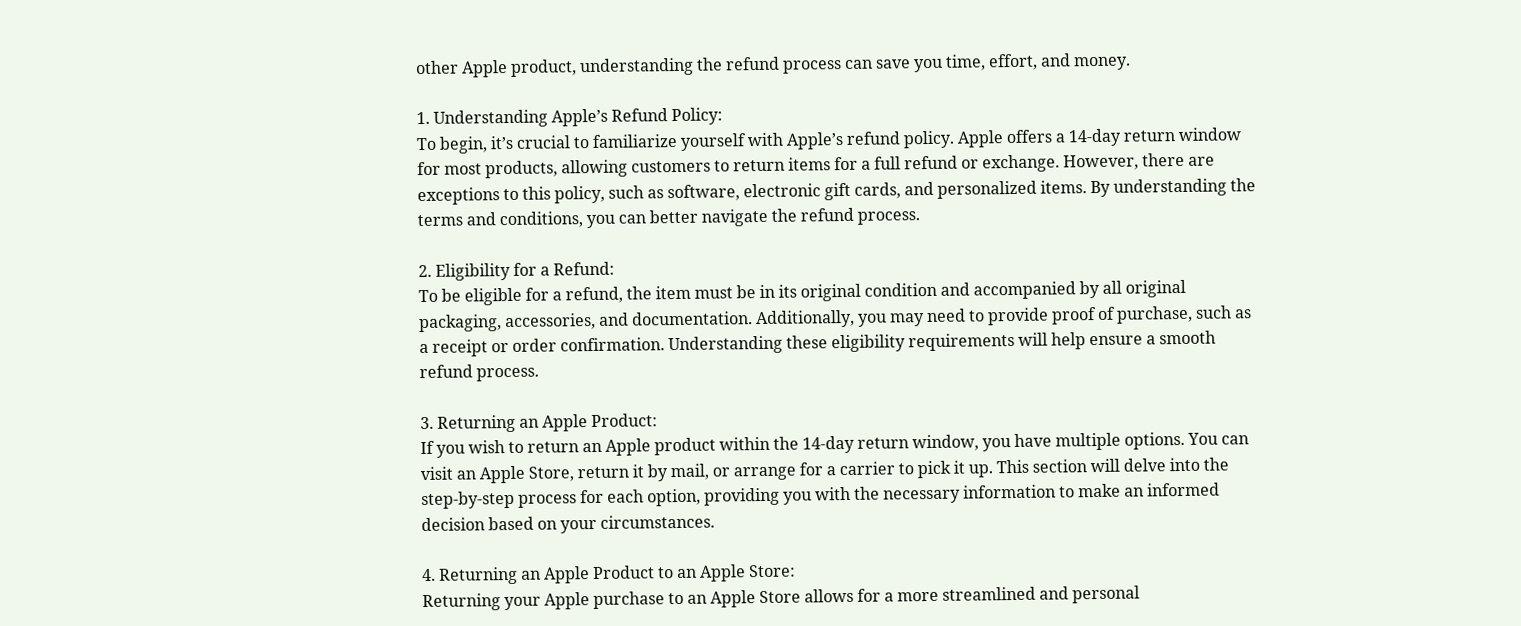other Apple product, understanding the refund process can save you time, effort, and money.

1. Understanding Apple’s Refund Policy:
To begin, it’s crucial to familiarize yourself with Apple’s refund policy. Apple offers a 14-day return window for most products, allowing customers to return items for a full refund or exchange. However, there are exceptions to this policy, such as software, electronic gift cards, and personalized items. By understanding the terms and conditions, you can better navigate the refund process.

2. Eligibility for a Refund:
To be eligible for a refund, the item must be in its original condition and accompanied by all original packaging, accessories, and documentation. Additionally, you may need to provide proof of purchase, such as a receipt or order confirmation. Understanding these eligibility requirements will help ensure a smooth refund process.

3. Returning an Apple Product:
If you wish to return an Apple product within the 14-day return window, you have multiple options. You can visit an Apple Store, return it by mail, or arrange for a carrier to pick it up. This section will delve into the step-by-step process for each option, providing you with the necessary information to make an informed decision based on your circumstances.

4. Returning an Apple Product to an Apple Store:
Returning your Apple purchase to an Apple Store allows for a more streamlined and personal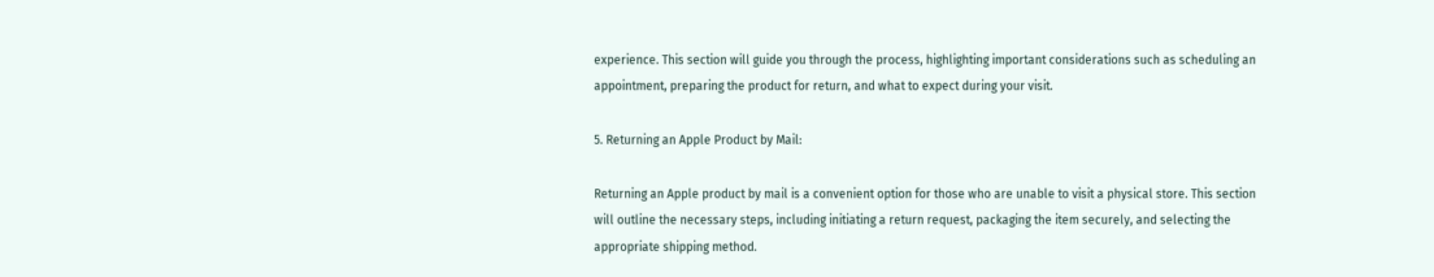experience. This section will guide you through the process, highlighting important considerations such as scheduling an appointment, preparing the product for return, and what to expect during your visit.

5. Returning an Apple Product by Mail:

Returning an Apple product by mail is a convenient option for those who are unable to visit a physical store. This section will outline the necessary steps, including initiating a return request, packaging the item securely, and selecting the appropriate shipping method.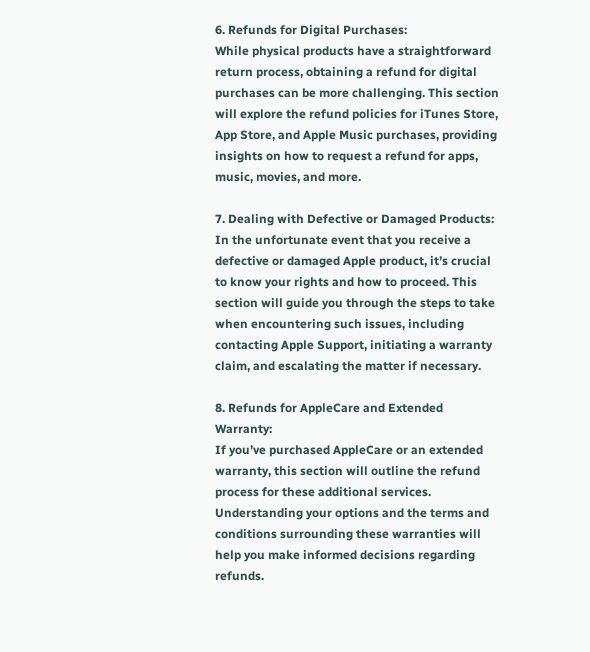6. Refunds for Digital Purchases:
While physical products have a straightforward return process, obtaining a refund for digital purchases can be more challenging. This section will explore the refund policies for iTunes Store, App Store, and Apple Music purchases, providing insights on how to request a refund for apps, music, movies, and more.

7. Dealing with Defective or Damaged Products:
In the unfortunate event that you receive a defective or damaged Apple product, it’s crucial to know your rights and how to proceed. This section will guide you through the steps to take when encountering such issues, including contacting Apple Support, initiating a warranty claim, and escalating the matter if necessary.

8. Refunds for AppleCare and Extended Warranty:
If you’ve purchased AppleCare or an extended warranty, this section will outline the refund process for these additional services. Understanding your options and the terms and conditions surrounding these warranties will help you make informed decisions regarding refunds.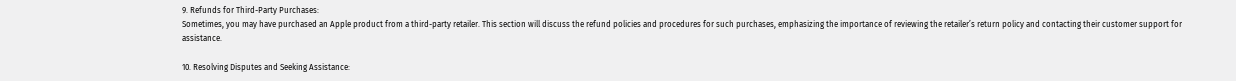9. Refunds for Third-Party Purchases:
Sometimes, you may have purchased an Apple product from a third-party retailer. This section will discuss the refund policies and procedures for such purchases, emphasizing the importance of reviewing the retailer’s return policy and contacting their customer support for assistance.

10. Resolving Disputes and Seeking Assistance: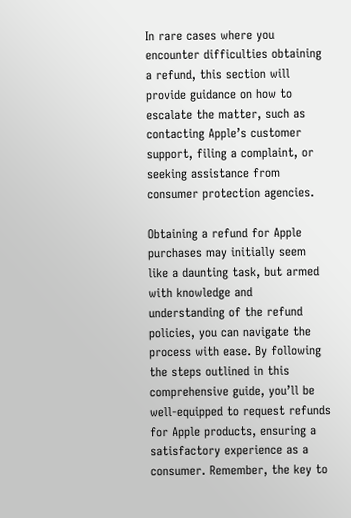In rare cases where you encounter difficulties obtaining a refund, this section will provide guidance on how to escalate the matter, such as contacting Apple’s customer support, filing a complaint, or seeking assistance from consumer protection agencies.

Obtaining a refund for Apple purchases may initially seem like a daunting task, but armed with knowledge and understanding of the refund policies, you can navigate the process with ease. By following the steps outlined in this comprehensive guide, you’ll be well-equipped to request refunds for Apple products, ensuring a satisfactory experience as a consumer. Remember, the key to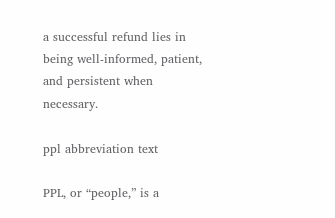a successful refund lies in being well-informed, patient, and persistent when necessary.

ppl abbreviation text

PPL, or “people,” is a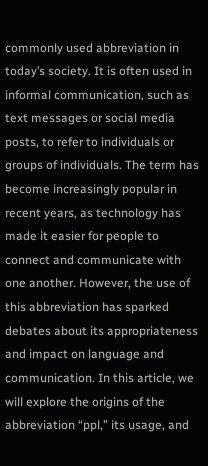commonly used abbreviation in today’s society. It is often used in informal communication, such as text messages or social media posts, to refer to individuals or groups of individuals. The term has become increasingly popular in recent years, as technology has made it easier for people to connect and communicate with one another. However, the use of this abbreviation has sparked debates about its appropriateness and impact on language and communication. In this article, we will explore the origins of the abbreviation “ppl,” its usage, and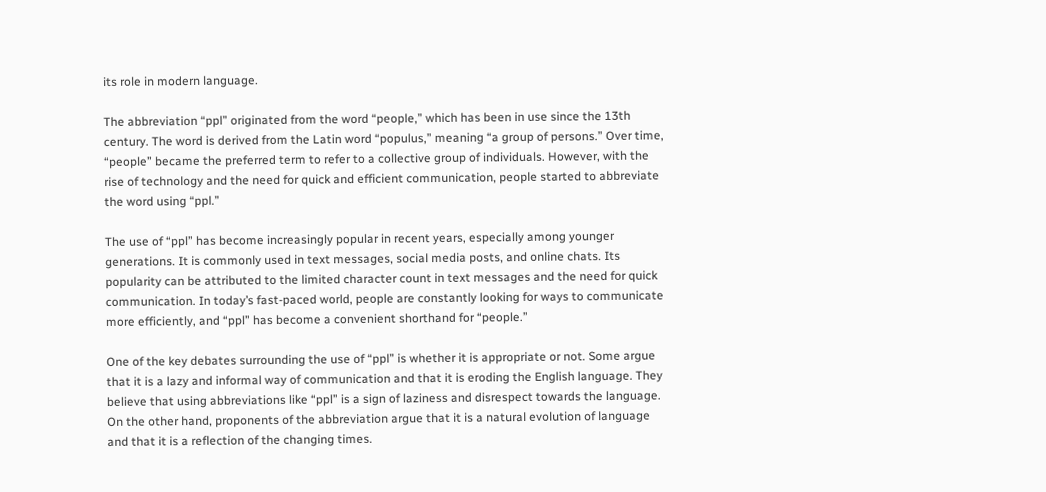its role in modern language.

The abbreviation “ppl” originated from the word “people,” which has been in use since the 13th century. The word is derived from the Latin word “populus,” meaning “a group of persons.” Over time, “people” became the preferred term to refer to a collective group of individuals. However, with the rise of technology and the need for quick and efficient communication, people started to abbreviate the word using “ppl.”

The use of “ppl” has become increasingly popular in recent years, especially among younger generations. It is commonly used in text messages, social media posts, and online chats. Its popularity can be attributed to the limited character count in text messages and the need for quick communication. In today’s fast-paced world, people are constantly looking for ways to communicate more efficiently, and “ppl” has become a convenient shorthand for “people.”

One of the key debates surrounding the use of “ppl” is whether it is appropriate or not. Some argue that it is a lazy and informal way of communication and that it is eroding the English language. They believe that using abbreviations like “ppl” is a sign of laziness and disrespect towards the language. On the other hand, proponents of the abbreviation argue that it is a natural evolution of language and that it is a reflection of the changing times.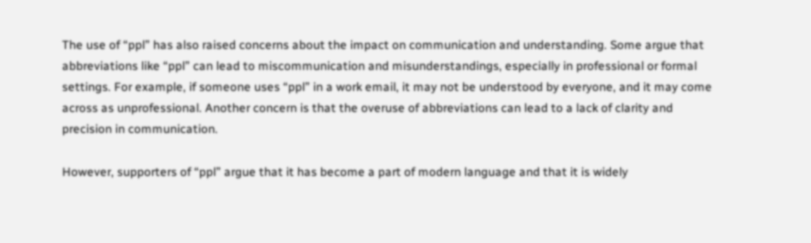The use of “ppl” has also raised concerns about the impact on communication and understanding. Some argue that abbreviations like “ppl” can lead to miscommunication and misunderstandings, especially in professional or formal settings. For example, if someone uses “ppl” in a work email, it may not be understood by everyone, and it may come across as unprofessional. Another concern is that the overuse of abbreviations can lead to a lack of clarity and precision in communication.

However, supporters of “ppl” argue that it has become a part of modern language and that it is widely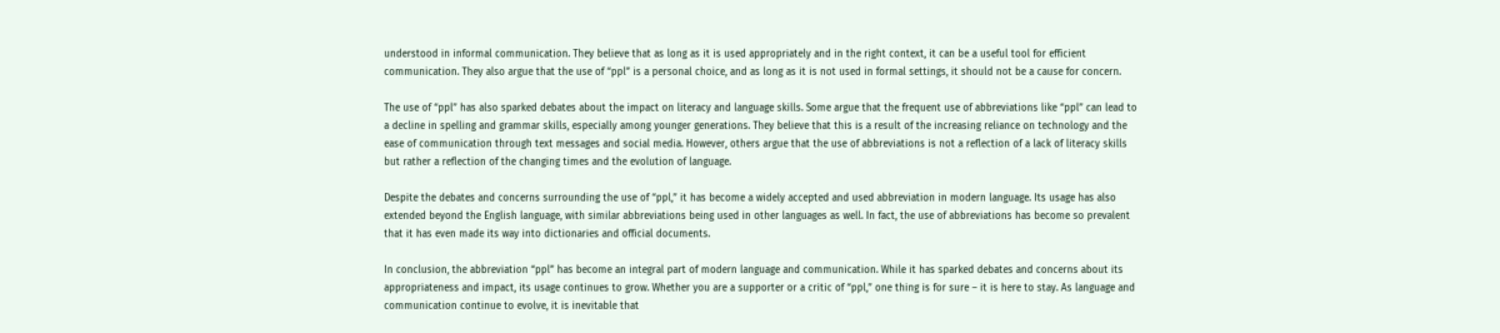understood in informal communication. They believe that as long as it is used appropriately and in the right context, it can be a useful tool for efficient communication. They also argue that the use of “ppl” is a personal choice, and as long as it is not used in formal settings, it should not be a cause for concern.

The use of “ppl” has also sparked debates about the impact on literacy and language skills. Some argue that the frequent use of abbreviations like “ppl” can lead to a decline in spelling and grammar skills, especially among younger generations. They believe that this is a result of the increasing reliance on technology and the ease of communication through text messages and social media. However, others argue that the use of abbreviations is not a reflection of a lack of literacy skills but rather a reflection of the changing times and the evolution of language.

Despite the debates and concerns surrounding the use of “ppl,” it has become a widely accepted and used abbreviation in modern language. Its usage has also extended beyond the English language, with similar abbreviations being used in other languages as well. In fact, the use of abbreviations has become so prevalent that it has even made its way into dictionaries and official documents.

In conclusion, the abbreviation “ppl” has become an integral part of modern language and communication. While it has sparked debates and concerns about its appropriateness and impact, its usage continues to grow. Whether you are a supporter or a critic of “ppl,” one thing is for sure – it is here to stay. As language and communication continue to evolve, it is inevitable that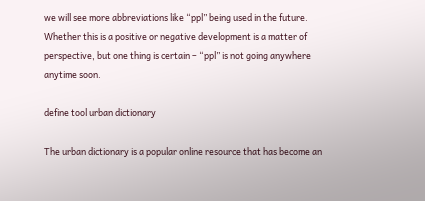we will see more abbreviations like “ppl” being used in the future. Whether this is a positive or negative development is a matter of perspective, but one thing is certain – “ppl” is not going anywhere anytime soon.

define tool urban dictionary

The urban dictionary is a popular online resource that has become an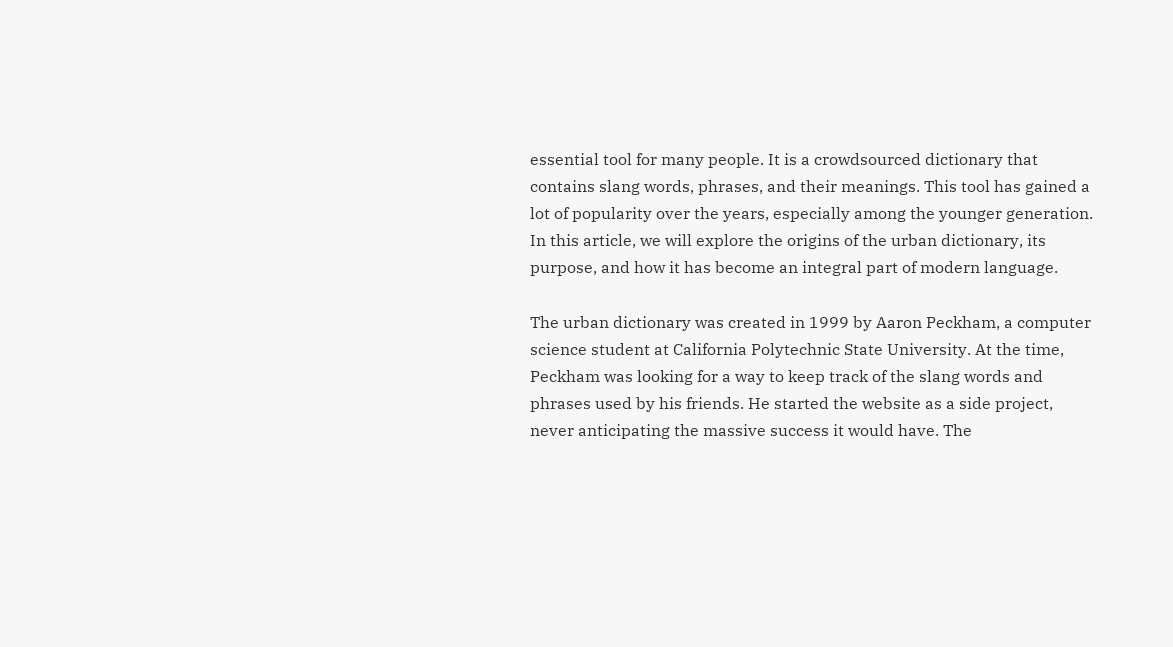essential tool for many people. It is a crowdsourced dictionary that contains slang words, phrases, and their meanings. This tool has gained a lot of popularity over the years, especially among the younger generation. In this article, we will explore the origins of the urban dictionary, its purpose, and how it has become an integral part of modern language.

The urban dictionary was created in 1999 by Aaron Peckham, a computer science student at California Polytechnic State University. At the time, Peckham was looking for a way to keep track of the slang words and phrases used by his friends. He started the website as a side project, never anticipating the massive success it would have. The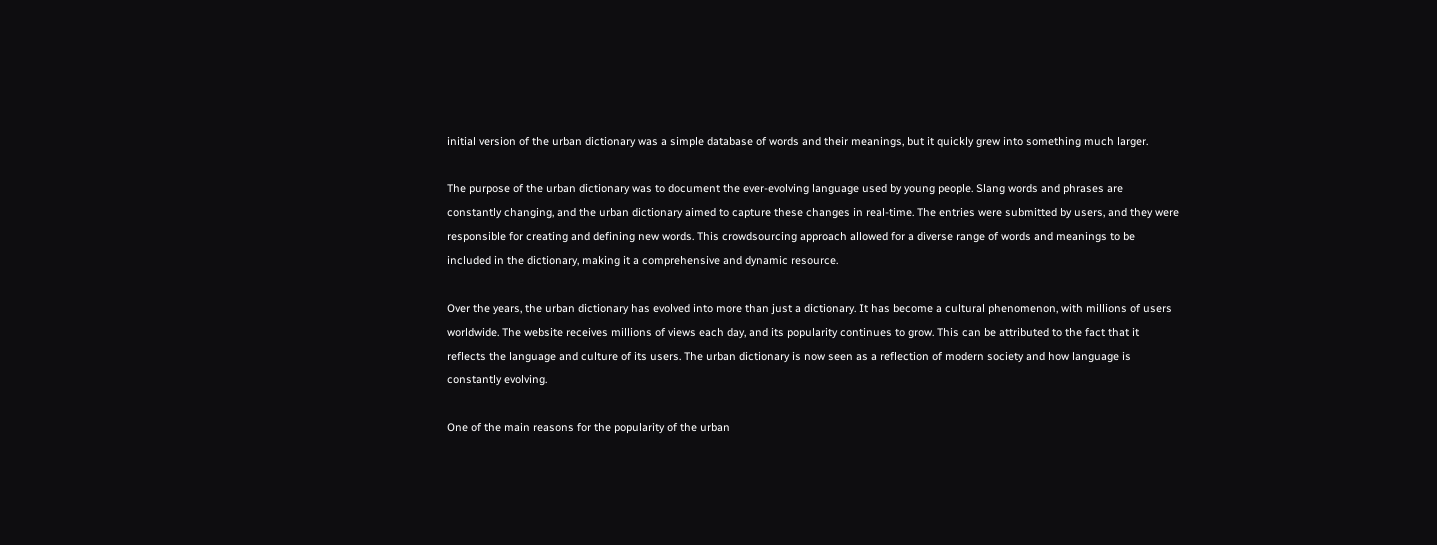initial version of the urban dictionary was a simple database of words and their meanings, but it quickly grew into something much larger.

The purpose of the urban dictionary was to document the ever-evolving language used by young people. Slang words and phrases are constantly changing, and the urban dictionary aimed to capture these changes in real-time. The entries were submitted by users, and they were responsible for creating and defining new words. This crowdsourcing approach allowed for a diverse range of words and meanings to be included in the dictionary, making it a comprehensive and dynamic resource.

Over the years, the urban dictionary has evolved into more than just a dictionary. It has become a cultural phenomenon, with millions of users worldwide. The website receives millions of views each day, and its popularity continues to grow. This can be attributed to the fact that it reflects the language and culture of its users. The urban dictionary is now seen as a reflection of modern society and how language is constantly evolving.

One of the main reasons for the popularity of the urban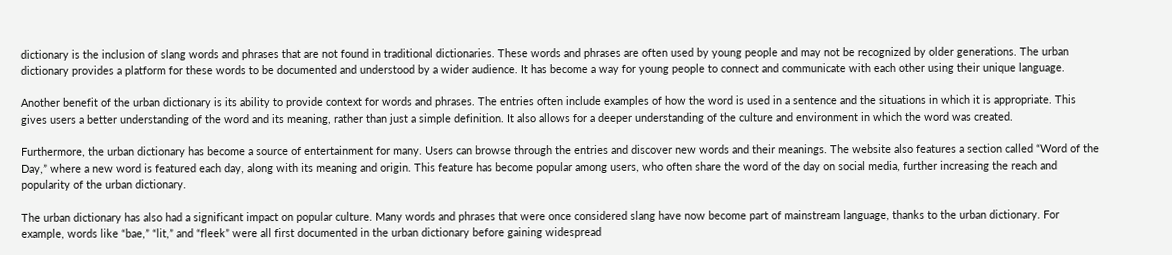dictionary is the inclusion of slang words and phrases that are not found in traditional dictionaries. These words and phrases are often used by young people and may not be recognized by older generations. The urban dictionary provides a platform for these words to be documented and understood by a wider audience. It has become a way for young people to connect and communicate with each other using their unique language.

Another benefit of the urban dictionary is its ability to provide context for words and phrases. The entries often include examples of how the word is used in a sentence and the situations in which it is appropriate. This gives users a better understanding of the word and its meaning, rather than just a simple definition. It also allows for a deeper understanding of the culture and environment in which the word was created.

Furthermore, the urban dictionary has become a source of entertainment for many. Users can browse through the entries and discover new words and their meanings. The website also features a section called “Word of the Day,” where a new word is featured each day, along with its meaning and origin. This feature has become popular among users, who often share the word of the day on social media, further increasing the reach and popularity of the urban dictionary.

The urban dictionary has also had a significant impact on popular culture. Many words and phrases that were once considered slang have now become part of mainstream language, thanks to the urban dictionary. For example, words like “bae,” “lit,” and “fleek” were all first documented in the urban dictionary before gaining widespread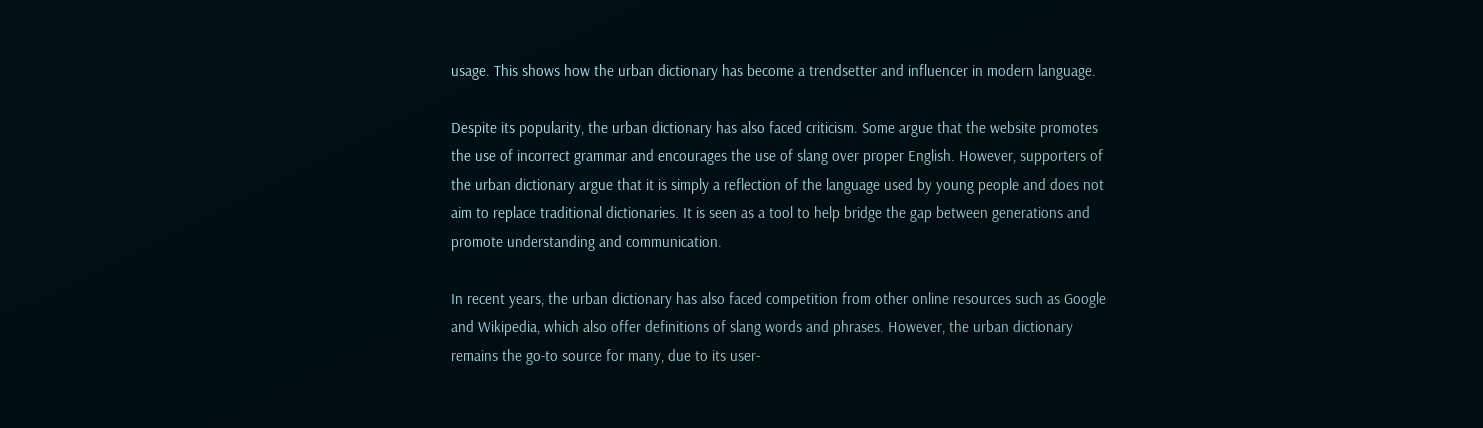usage. This shows how the urban dictionary has become a trendsetter and influencer in modern language.

Despite its popularity, the urban dictionary has also faced criticism. Some argue that the website promotes the use of incorrect grammar and encourages the use of slang over proper English. However, supporters of the urban dictionary argue that it is simply a reflection of the language used by young people and does not aim to replace traditional dictionaries. It is seen as a tool to help bridge the gap between generations and promote understanding and communication.

In recent years, the urban dictionary has also faced competition from other online resources such as Google and Wikipedia, which also offer definitions of slang words and phrases. However, the urban dictionary remains the go-to source for many, due to its user-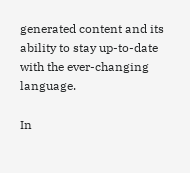generated content and its ability to stay up-to-date with the ever-changing language.

In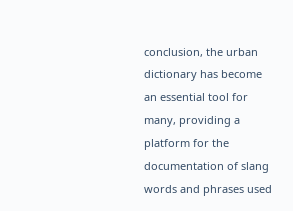conclusion, the urban dictionary has become an essential tool for many, providing a platform for the documentation of slang words and phrases used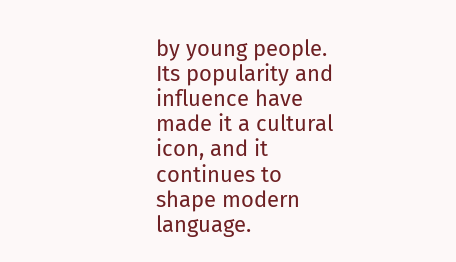by young people. Its popularity and influence have made it a cultural icon, and it continues to shape modern language.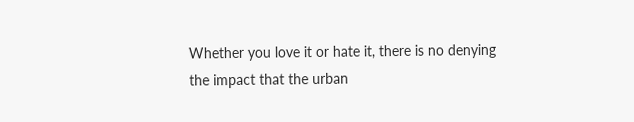Whether you love it or hate it, there is no denying the impact that the urban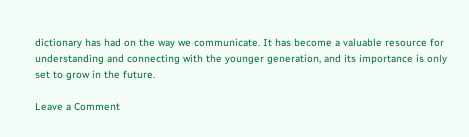dictionary has had on the way we communicate. It has become a valuable resource for understanding and connecting with the younger generation, and its importance is only set to grow in the future.

Leave a Comment